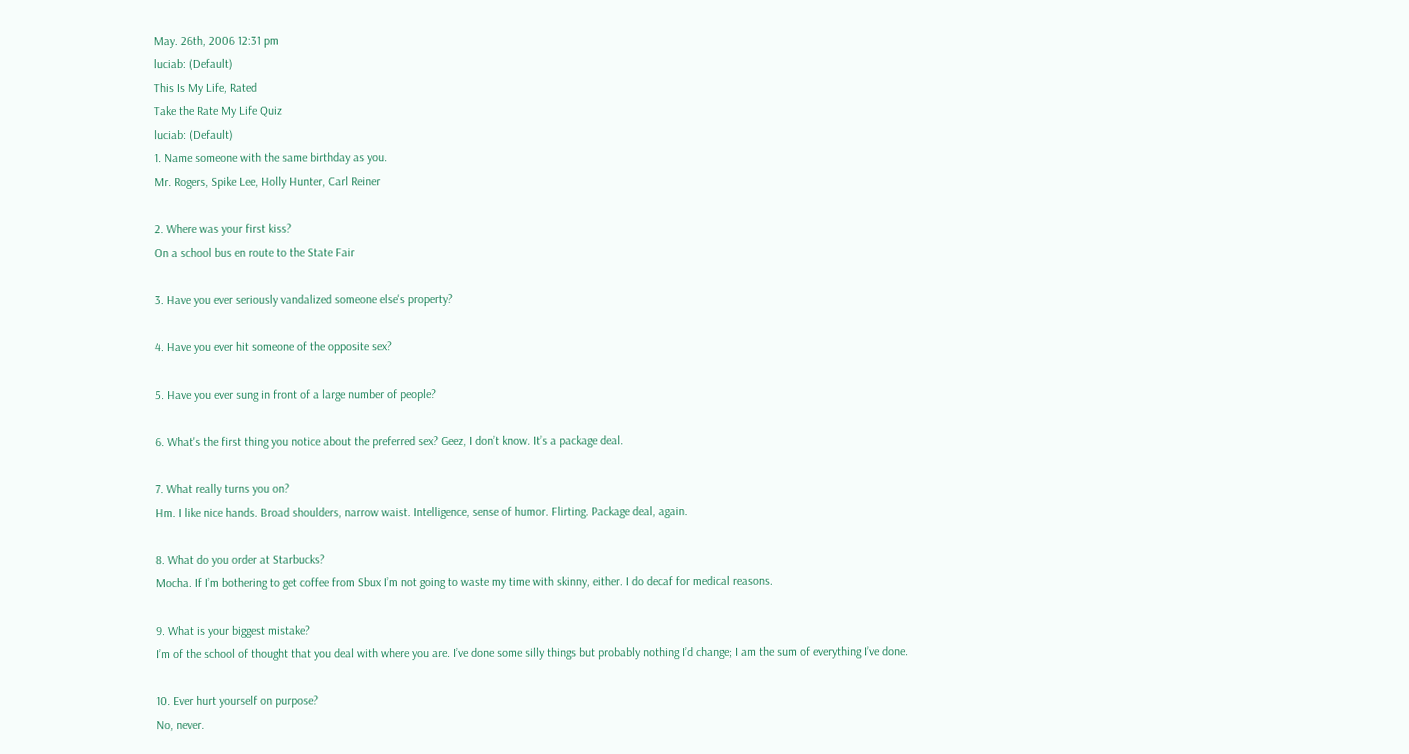May. 26th, 2006 12:31 pm
luciab: (Default)
This Is My Life, Rated
Take the Rate My Life Quiz
luciab: (Default)
1. Name someone with the same birthday as you.
Mr. Rogers, Spike Lee, Holly Hunter, Carl Reiner

2. Where was your first kiss?
On a school bus en route to the State Fair

3. Have you ever seriously vandalized someone else's property?

4. Have you ever hit someone of the opposite sex?

5. Have you ever sung in front of a large number of people?

6. What's the first thing you notice about the preferred sex? Geez, I don’t know. It’s a package deal.

7. What really turns you on?
Hm. I like nice hands. Broad shoulders, narrow waist. Intelligence, sense of humor. Flirting. Package deal, again.

8. What do you order at Starbucks?
Mocha. If I’m bothering to get coffee from Sbux I’m not going to waste my time with skinny, either. I do decaf for medical reasons.

9. What is your biggest mistake?
I’m of the school of thought that you deal with where you are. I’ve done some silly things but probably nothing I’d change; I am the sum of everything I’ve done.

10. Ever hurt yourself on purpose?
No, never.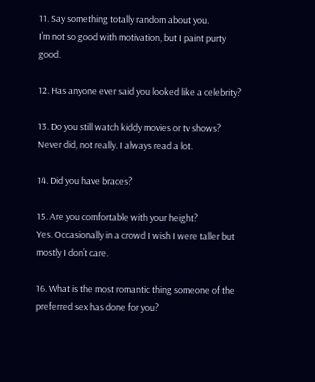11. Say something totally random about you.
I’m not so good with motivation, but I paint purty good.

12. Has anyone ever said you looked like a celebrity?

13. Do you still watch kiddy movies or tv shows?
Never did, not really. I always read a lot.

14. Did you have braces?

15. Are you comfortable with your height?
Yes. Occasionally in a crowd I wish I were taller but mostly I don’t care.

16. What is the most romantic thing someone of the preferred sex has done for you?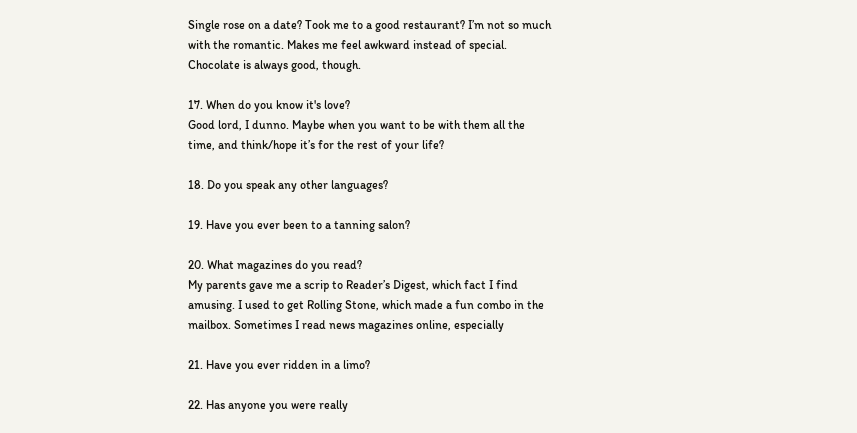Single rose on a date? Took me to a good restaurant? I’m not so much with the romantic. Makes me feel awkward instead of special. Chocolate is always good, though.

17. When do you know it's love?
Good lord, I dunno. Maybe when you want to be with them all the time, and think/hope it’s for the rest of your life?

18. Do you speak any other languages?

19. Have you ever been to a tanning salon?

20. What magazines do you read?
My parents gave me a scrip to Reader’s Digest, which fact I find amusing. I used to get Rolling Stone, which made a fun combo in the mailbox. Sometimes I read news magazines online, especially

21. Have you ever ridden in a limo?

22. Has anyone you were really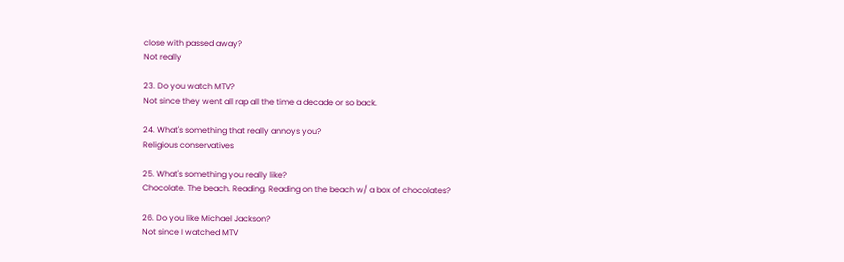close with passed away?
Not really

23. Do you watch MTV?
Not since they went all rap all the time a decade or so back.

24. What's something that really annoys you?
Religious conservatives

25. What's something you really like?
Chocolate. The beach. Reading. Reading on the beach w/ a box of chocolates?

26. Do you like Michael Jackson?
Not since I watched MTV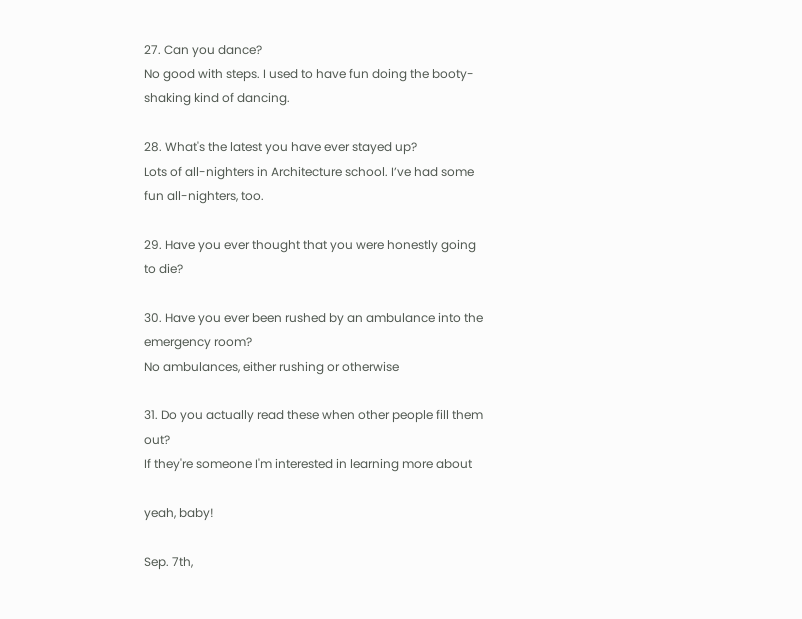27. Can you dance?
No good with steps. I used to have fun doing the booty-shaking kind of dancing.

28. What's the latest you have ever stayed up?
Lots of all-nighters in Architecture school. I’ve had some fun all-nighters, too.

29. Have you ever thought that you were honestly going to die?

30. Have you ever been rushed by an ambulance into the emergency room?
No ambulances, either rushing or otherwise

31. Do you actually read these when other people fill them out?
If they're someone I'm interested in learning more about

yeah, baby!

Sep. 7th,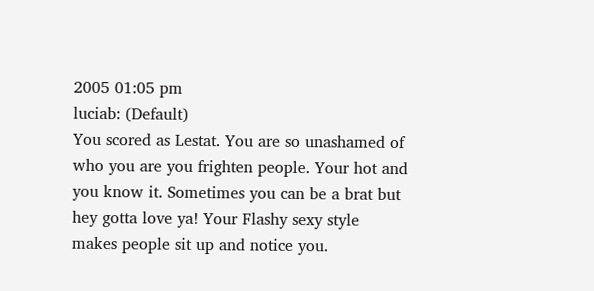2005 01:05 pm
luciab: (Default)
You scored as Lestat. You are so unashamed of who you are you frighten people. Your hot and you know it. Sometimes you can be a brat but hey gotta love ya! Your Flashy sexy style makes people sit up and notice you.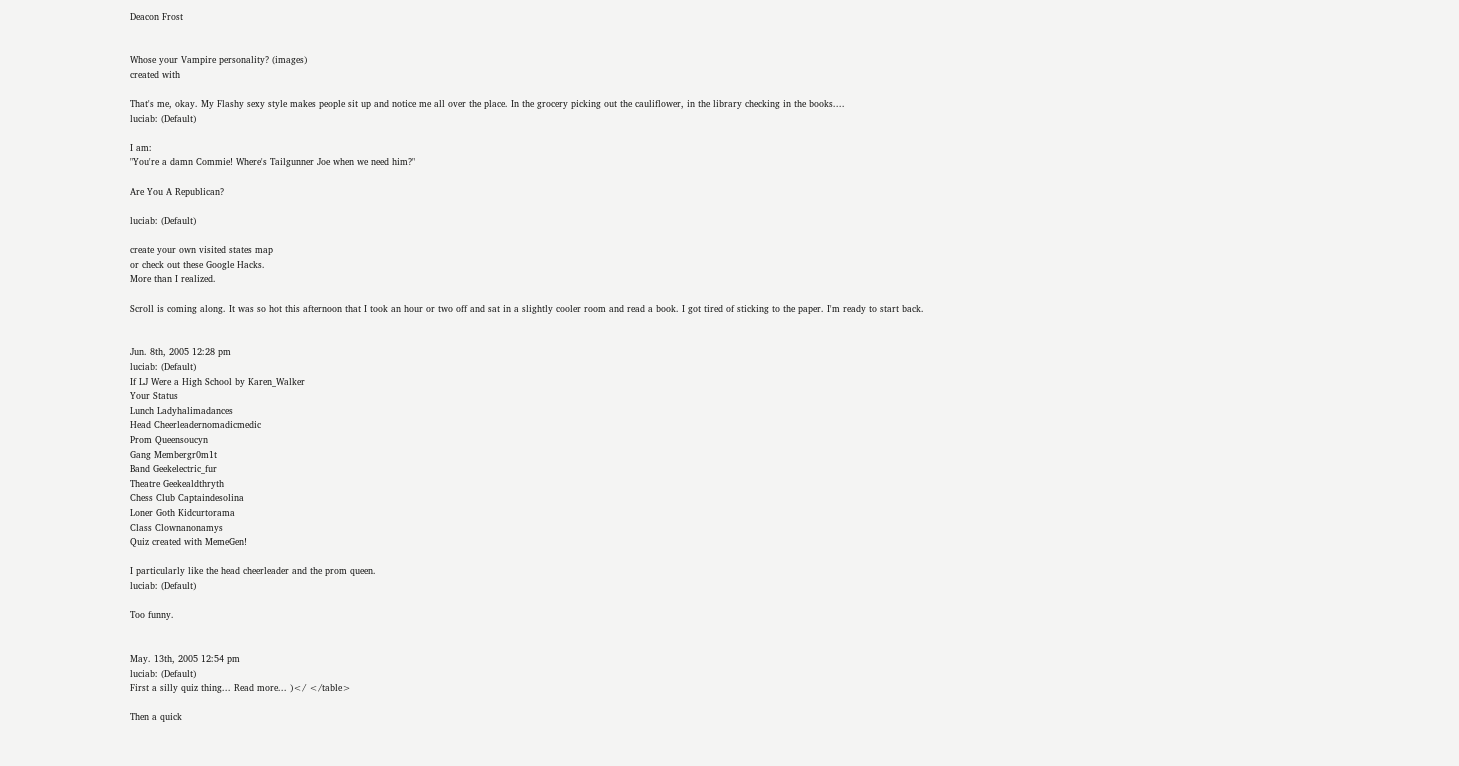Deacon Frost


Whose your Vampire personality? (images)
created with

That's me, okay. My Flashy sexy style makes people sit up and notice me all over the place. In the grocery picking out the cauliflower, in the library checking in the books....
luciab: (Default)

I am:
"You're a damn Commie! Where's Tailgunner Joe when we need him?"

Are You A Republican?

luciab: (Default)

create your own visited states map
or check out these Google Hacks.
More than I realized.

Scroll is coming along. It was so hot this afternoon that I took an hour or two off and sat in a slightly cooler room and read a book. I got tired of sticking to the paper. I'm ready to start back.


Jun. 8th, 2005 12:28 pm
luciab: (Default)
If LJ Were a High School by Karen_Walker
Your Status
Lunch Ladyhalimadances
Head Cheerleadernomadicmedic
Prom Queensoucyn
Gang Membergr0m1t
Band Geekelectric_fur
Theatre Geekealdthryth
Chess Club Captaindesolina
Loner Goth Kidcurtorama
Class Clownanonamys
Quiz created with MemeGen!

I particularly like the head cheerleader and the prom queen.
luciab: (Default)

Too funny.


May. 13th, 2005 12:54 pm
luciab: (Default)
First a silly quiz thing... Read more... )</ </table>

Then a quick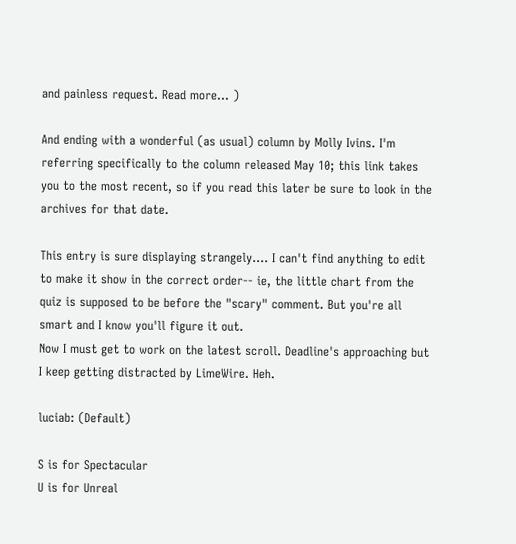and painless request. Read more... )

And ending with a wonderful (as usual) column by Molly Ivins. I'm referring specifically to the column released May 10; this link takes you to the most recent, so if you read this later be sure to look in the archives for that date.

This entry is sure displaying strangely.... I can't find anything to edit to make it show in the correct order-- ie, the little chart from the quiz is supposed to be before the "scary" comment. But you're all smart and I know you'll figure it out.
Now I must get to work on the latest scroll. Deadline's approaching but I keep getting distracted by LimeWire. Heh.

luciab: (Default)

S is for Spectacular
U is for Unreal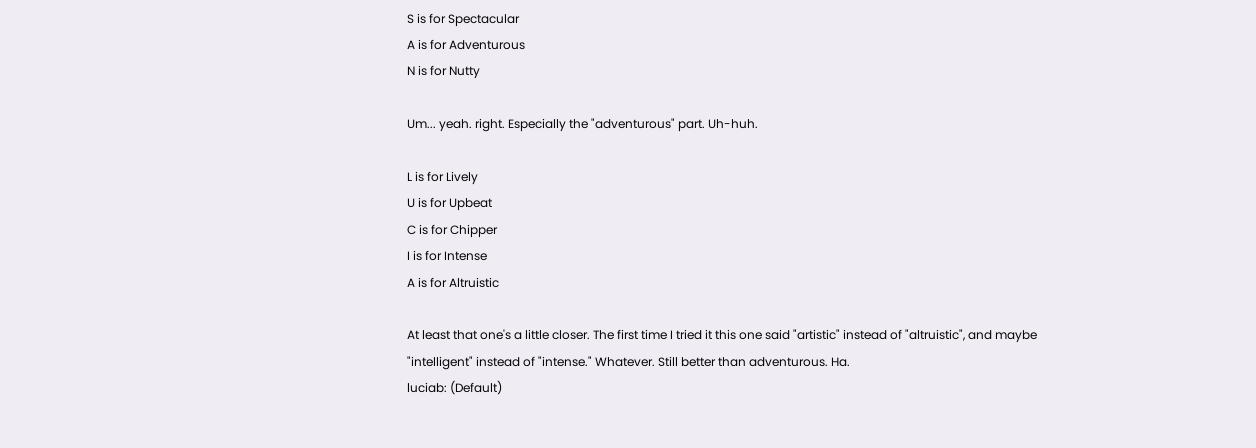S is for Spectacular
A is for Adventurous
N is for Nutty

Um... yeah. right. Especially the "adventurous" part. Uh-huh.

L is for Lively
U is for Upbeat
C is for Chipper
I is for Intense
A is for Altruistic

At least that one's a little closer. The first time I tried it this one said "artistic" instead of "altruistic", and maybe "intelligent" instead of "intense." Whatever. Still better than adventurous. Ha.
luciab: (Default)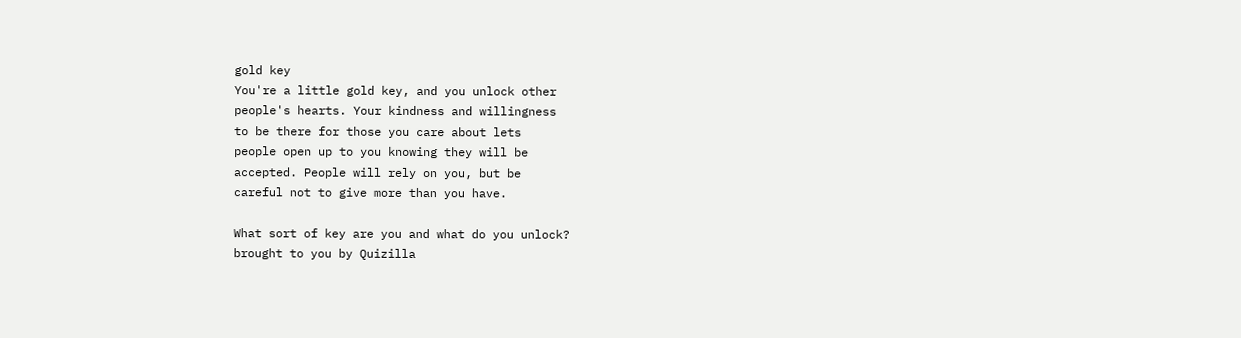gold key
You're a little gold key, and you unlock other
people's hearts. Your kindness and willingness
to be there for those you care about lets
people open up to you knowing they will be
accepted. People will rely on you, but be
careful not to give more than you have.

What sort of key are you and what do you unlock?
brought to you by Quizilla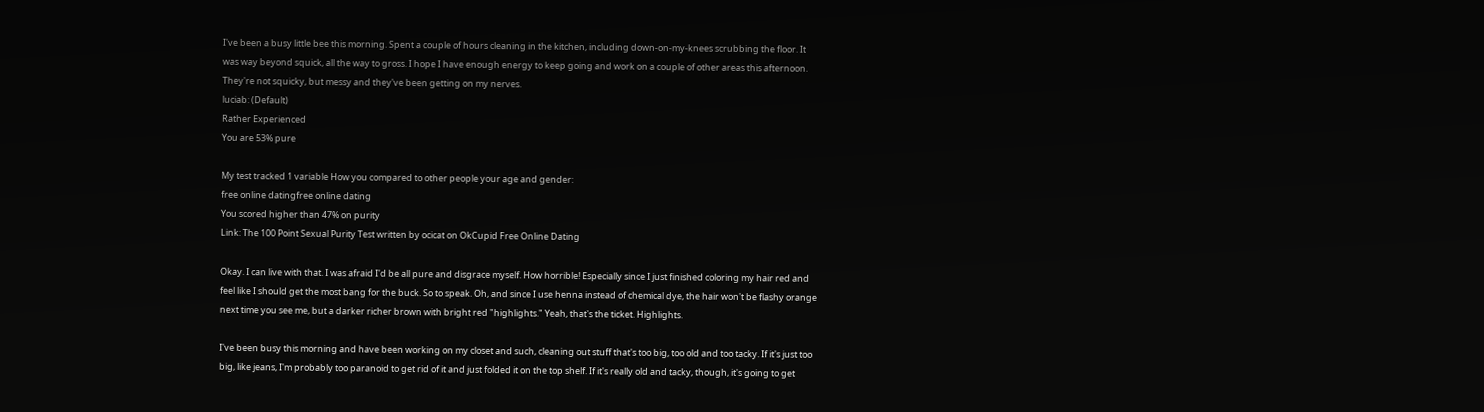I've been a busy little bee this morning. Spent a couple of hours cleaning in the kitchen, including down-on-my-knees scrubbing the floor. It was way beyond squick, all the way to gross. I hope I have enough energy to keep going and work on a couple of other areas this afternoon. They're not squicky, but messy and they've been getting on my nerves.
luciab: (Default)
Rather Experienced
You are 53% pure

My test tracked 1 variable How you compared to other people your age and gender:
free online datingfree online dating
You scored higher than 47% on purity
Link: The 100 Point Sexual Purity Test written by ocicat on OkCupid Free Online Dating

Okay. I can live with that. I was afraid I'd be all pure and disgrace myself. How horrible! Especially since I just finished coloring my hair red and feel like I should get the most bang for the buck. So to speak. Oh, and since I use henna instead of chemical dye, the hair won't be flashy orange next time you see me, but a darker richer brown with bright red "highlights." Yeah, that's the ticket. Highlights.

I've been busy this morning and have been working on my closet and such, cleaning out stuff that's too big, too old and too tacky. If it's just too big, like jeans, I'm probably too paranoid to get rid of it and just folded it on the top shelf. If it's really old and tacky, though, it's going to get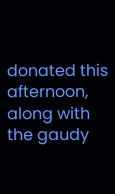donated this afternoon, along with the gaudy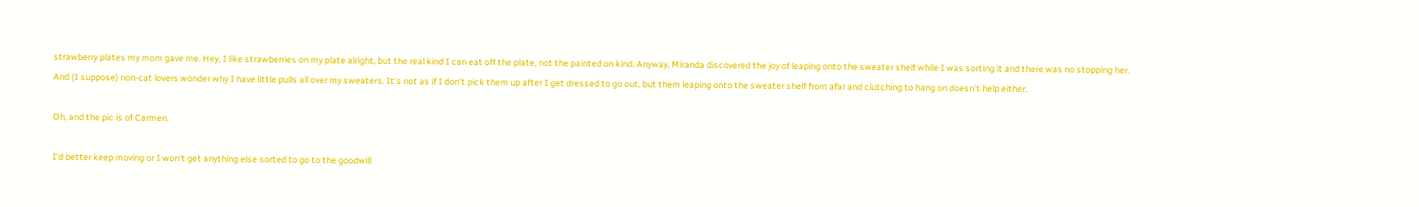strawberry plates my mom gave me. Hey, I like strawberries on my plate alright, but the real kind I can eat off the plate, not the painted on kind. Anyway, Miranda discovered the joy of leaping onto the sweater shelf while I was sorting it and there was no stopping her. And (I suppose) non-cat lovers wonder why I have little pulls all over my sweaters. It's not as if I don't pick them up after I get dressed to go out, but them leaping onto the sweater shelf from afar and clutching to hang on doesn't help either.

Oh, and the pic is of Carmen.

I'd better keep moving or I won't get anything else sorted to go to the goodwill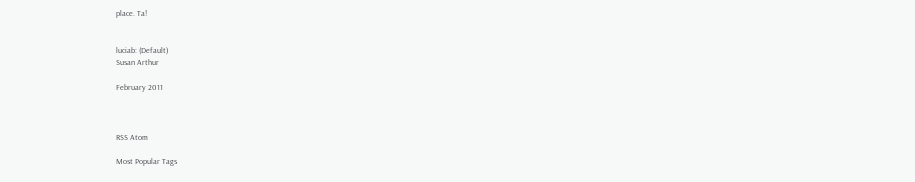place. Ta!


luciab: (Default)
Susan Arthur

February 2011



RSS Atom

Most Popular Tags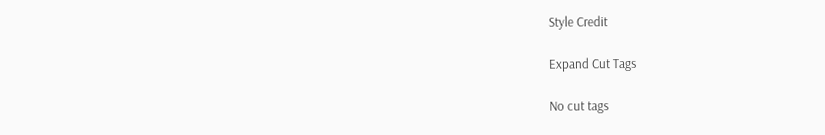Style Credit

Expand Cut Tags

No cut tags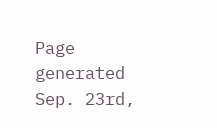Page generated Sep. 23rd,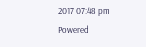2017 07:48 pm
Powered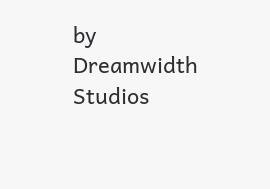by Dreamwidth Studios